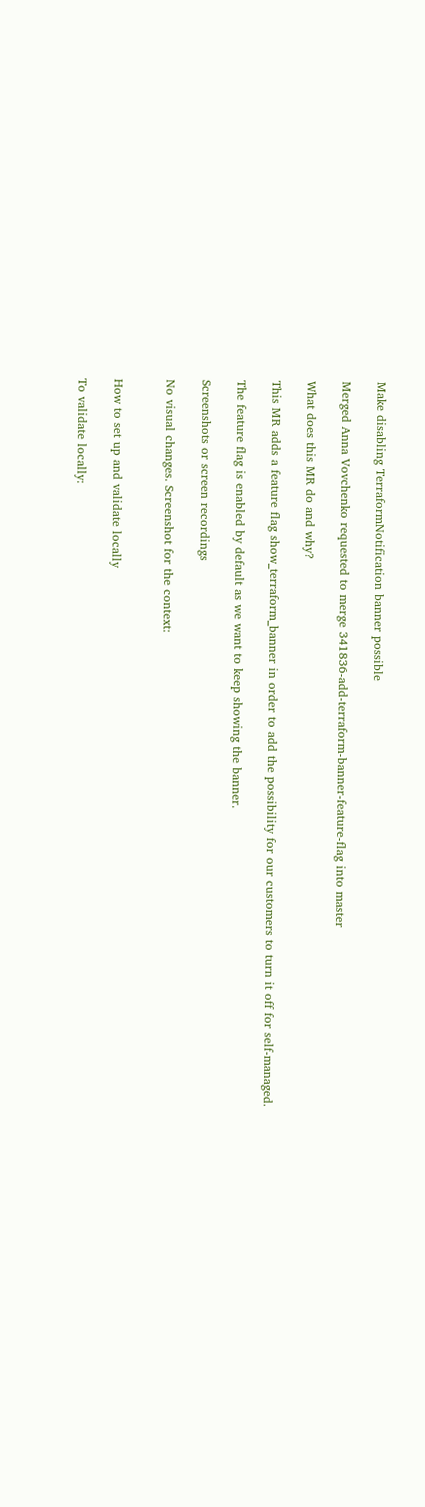Make disabling TerraformNotification banner possible

Merged Anna Vovchenko requested to merge 341836-add-terraform-banner-feature-flag into master

What does this MR do and why?

This MR adds a feature flag show_terraform_banner in order to add the possibility for our customers to turn it off for self-managed.

The feature flag is enabled by default as we want to keep showing the banner.

Screenshots or screen recordings

No visual changes. Screenshot for the context:


How to set up and validate locally

To validate locally: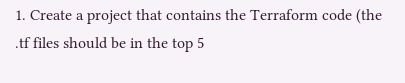1. Create a project that contains the Terraform code (the .tf files should be in the top 5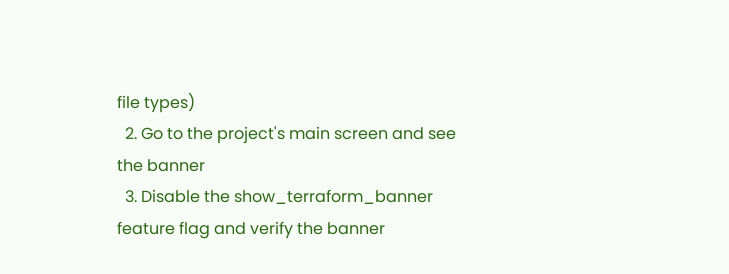file types)
  2. Go to the project's main screen and see the banner
  3. Disable the show_terraform_banner feature flag and verify the banner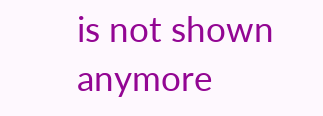is not shown anymore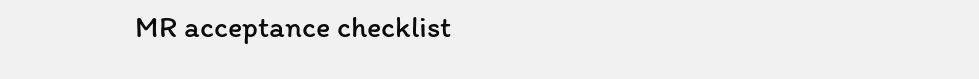MR acceptance checklist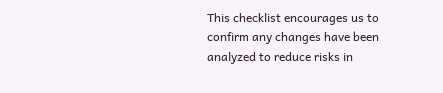This checklist encourages us to confirm any changes have been analyzed to reduce risks in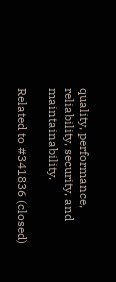quality, performance, reliability, security, and maintainability.

Related to #341836 (closed)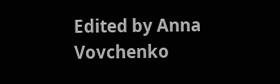Edited by Anna Vovchenko